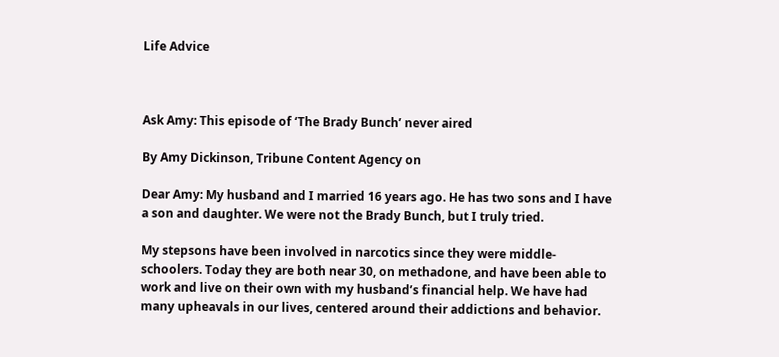Life Advice



Ask Amy: This episode of ‘The Brady Bunch’ never aired

By Amy Dickinson, Tribune Content Agency on

Dear Amy: My husband and I married 16 years ago. He has two sons and I have a son and daughter. We were not the Brady Bunch, but I truly tried.

My stepsons have been involved in narcotics since they were middle-schoolers. Today they are both near 30, on methadone, and have been able to work and live on their own with my husband’s financial help. We have had many upheavals in our lives, centered around their addictions and behavior.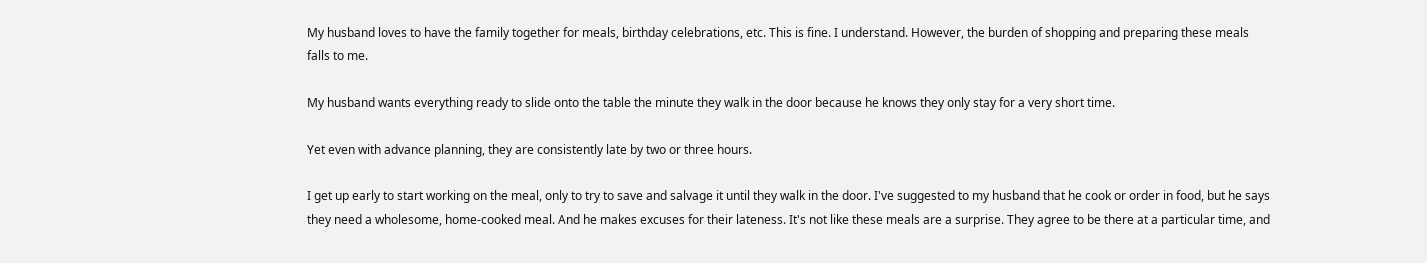My husband loves to have the family together for meals, birthday celebrations, etc. This is fine. I understand. However, the burden of shopping and preparing these meals falls to me.

My husband wants everything ready to slide onto the table the minute they walk in the door because he knows they only stay for a very short time.

Yet even with advance planning, they are consistently late by two or three hours.

I get up early to start working on the meal, only to try to save and salvage it until they walk in the door. I've suggested to my husband that he cook or order in food, but he says they need a wholesome, home-cooked meal. And he makes excuses for their lateness. It's not like these meals are a surprise. They agree to be there at a particular time, and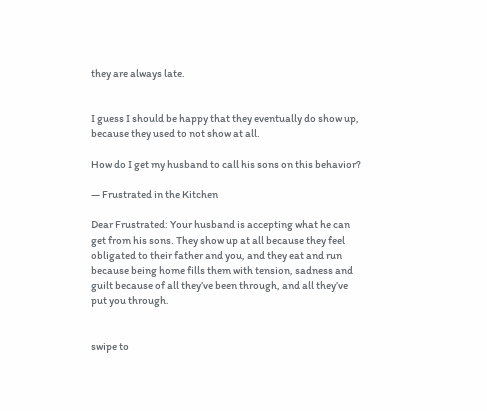they are always late.


I guess I should be happy that they eventually do show up, because they used to not show at all.

How do I get my husband to call his sons on this behavior?

— Frustrated in the Kitchen

Dear Frustrated: Your husband is accepting what he can get from his sons. They show up at all because they feel obligated to their father and you, and they eat and run because being home fills them with tension, sadness and guilt because of all they’ve been through, and all they’ve put you through.


swipe to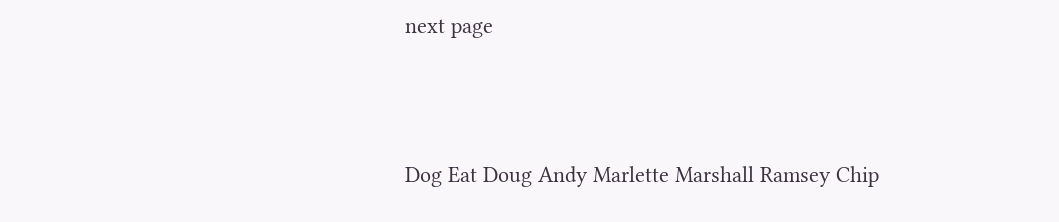next page



Dog Eat Doug Andy Marlette Marshall Ramsey Chip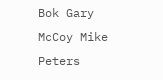Bok Gary McCoy Mike Peters